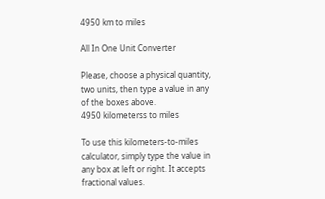4950 km to miles

All In One Unit Converter

Please, choose a physical quantity, two units, then type a value in any of the boxes above.
4950 kilometerss to miles

To use this kilometers-to-miles calculator, simply type the value in any box at left or right. It accepts fractional values.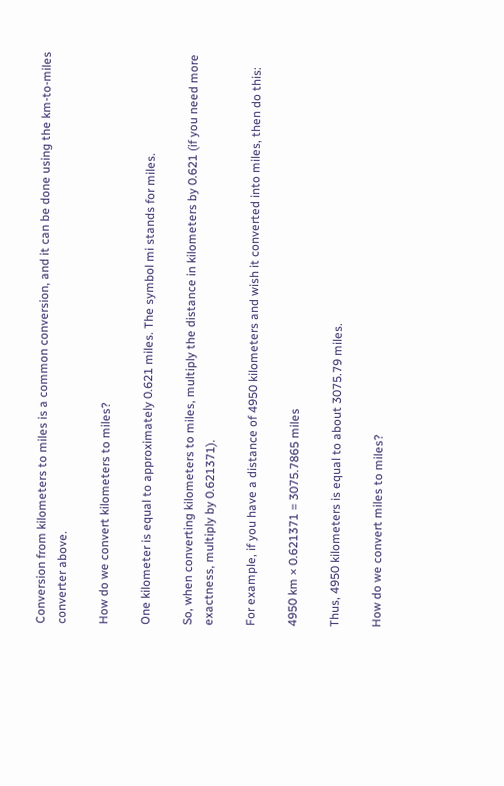Conversion from kilometers to miles is a common conversion, and it can be done using the km-to-miles converter above.

How do we convert kilometers to miles?

One kilometer is equal to approximately 0.621 miles. The symbol mi stands for miles.

So, when converting kilometers to miles, multiply the distance in kilometers by 0.621 (if you need more exactness, multiply by 0.621371).

For example, if you have a distance of 4950 kilometers and wish it converted into miles, then do this:

4950 km × 0.621371 = 3075.7865 miles

Thus, 4950 kilometers is equal to about 3075.79 miles.

How do we convert miles to miles?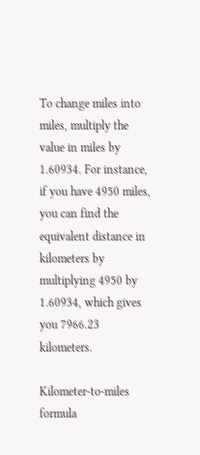To change miles into miles, multiply the value in miles by 1.60934. For instance, if you have 4950 miles, you can find the equivalent distance in kilometers by multiplying 4950 by 1.60934, which gives you 7966.23 kilometers.

Kilometer-to-miles formula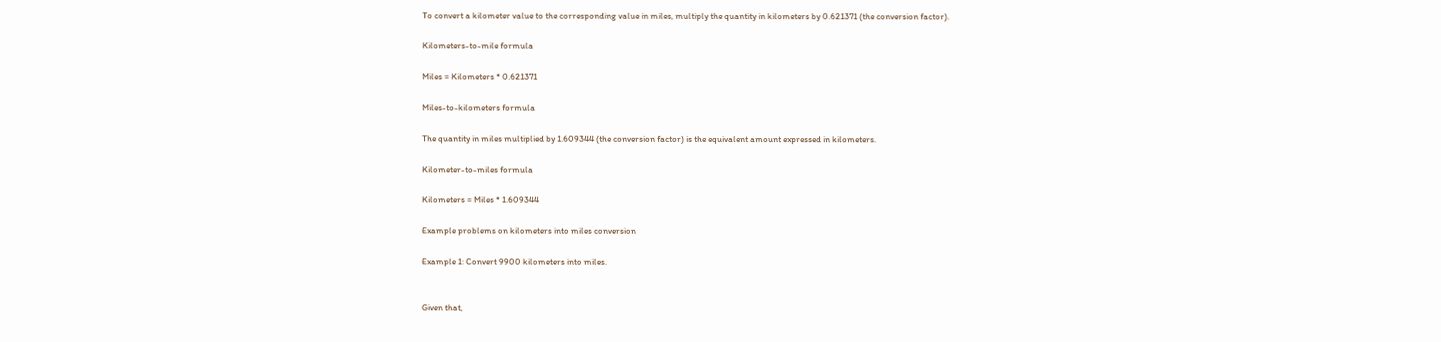To convert a kilometer value to the corresponding value in miles, multiply the quantity in kilometers by 0.621371 (the conversion factor).

Kilometers-to-mile formula

Miles = Kilometers * 0.621371

Miles-to-kilometers formula

The quantity in miles multiplied by 1.609344 (the conversion factor) is the equivalent amount expressed in kilometers.

Kilometer-to-miles formula

Kilometers = Miles * 1.609344

Example problems on kilometers into miles conversion

Example 1: Convert 9900 kilometers into miles.


Given that,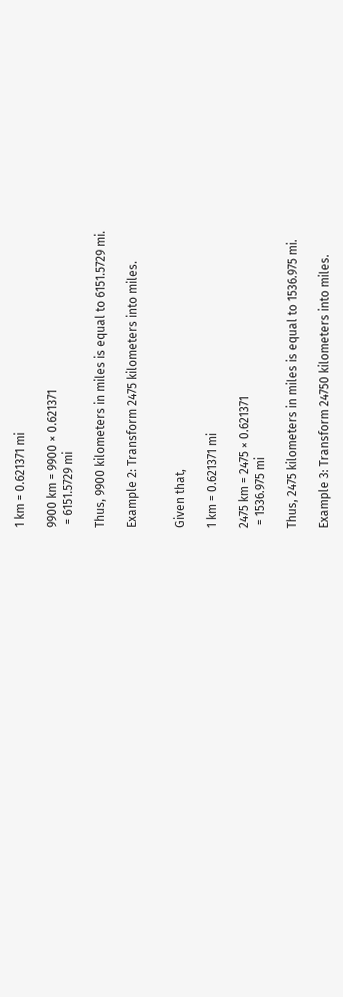1 km = 0.621371 mi

9900 km = 9900 × 0.621371
 = 6151.5729 mi

Thus, 9900 kilometers in miles is equal to 6151.5729 mi.

Example 2: Transform 2475 kilometers into miles.


Given that,

1 km = 0.621371 mi

2475 km = 2475 × 0.621371
 = 1536.975 mi

Thus, 2475 kilometers in miles is equal to 1536.975 mi.

Example 3: Transform 24750 kilometers into miles.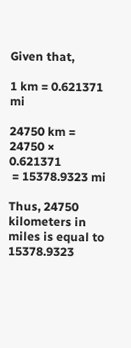Given that,

1 km = 0.621371 mi

24750 km = 24750 × 0.621371
 = 15378.9323 mi

Thus, 24750 kilometers in miles is equal to 15378.9323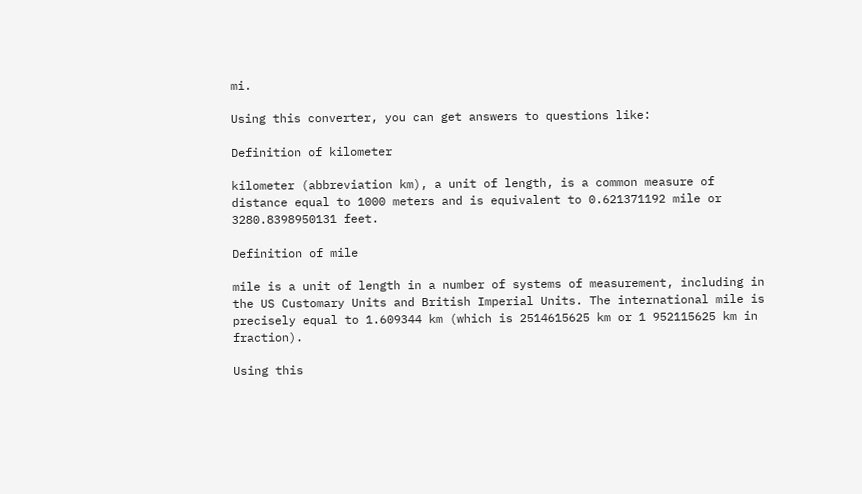mi.

Using this converter, you can get answers to questions like:

Definition of kilometer

kilometer (abbreviation km), a unit of length, is a common measure of distance equal to 1000 meters and is equivalent to 0.621371192 mile or 3280.8398950131 feet.

Definition of mile

mile is a unit of length in a number of systems of measurement, including in the US Customary Units and British Imperial Units. The international mile is precisely equal to 1.609344 km (which is 2514615625 km or 1 952115625 km in fraction).

Using this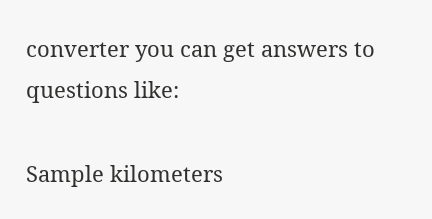converter you can get answers to questions like:

Sample kilometers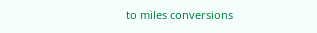to miles conversions